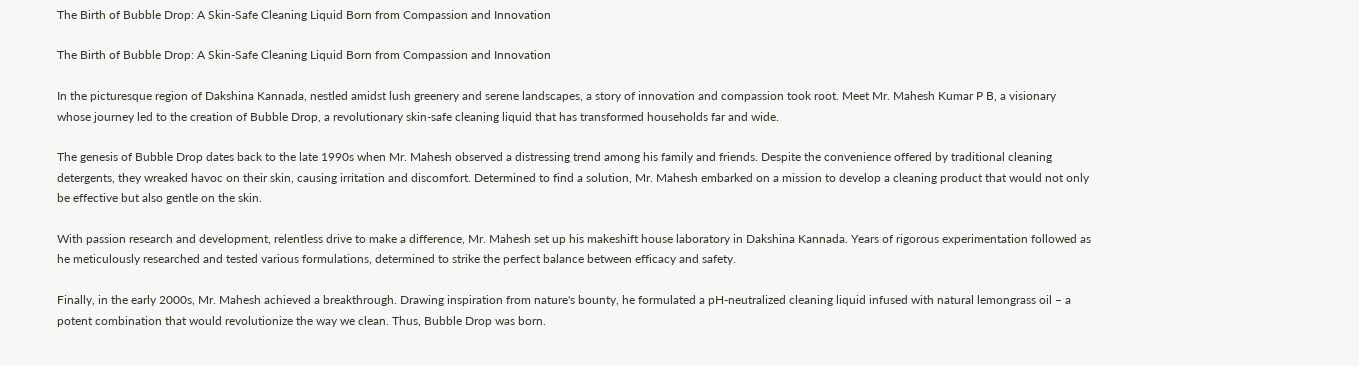The Birth of Bubble Drop: A Skin-Safe Cleaning Liquid Born from Compassion and Innovation

The Birth of Bubble Drop: A Skin-Safe Cleaning Liquid Born from Compassion and Innovation

In the picturesque region of Dakshina Kannada, nestled amidst lush greenery and serene landscapes, a story of innovation and compassion took root. Meet Mr. Mahesh Kumar P B, a visionary whose journey led to the creation of Bubble Drop, a revolutionary skin-safe cleaning liquid that has transformed households far and wide.

The genesis of Bubble Drop dates back to the late 1990s when Mr. Mahesh observed a distressing trend among his family and friends. Despite the convenience offered by traditional cleaning detergents, they wreaked havoc on their skin, causing irritation and discomfort. Determined to find a solution, Mr. Mahesh embarked on a mission to develop a cleaning product that would not only be effective but also gentle on the skin.

With passion research and development, relentless drive to make a difference, Mr. Mahesh set up his makeshift house laboratory in Dakshina Kannada. Years of rigorous experimentation followed as he meticulously researched and tested various formulations, determined to strike the perfect balance between efficacy and safety.

Finally, in the early 2000s, Mr. Mahesh achieved a breakthrough. Drawing inspiration from nature's bounty, he formulated a pH-neutralized cleaning liquid infused with natural lemongrass oil – a potent combination that would revolutionize the way we clean. Thus, Bubble Drop was born.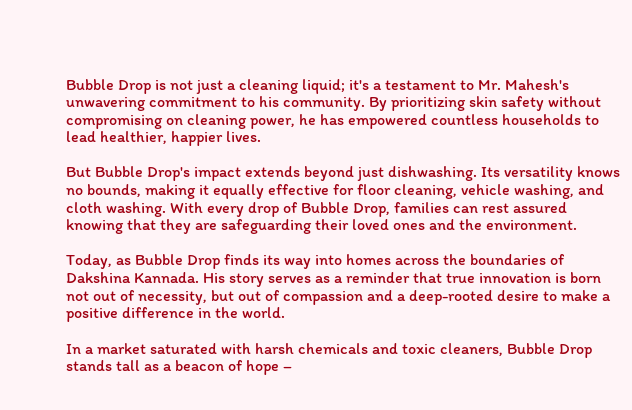Bubble Drop is not just a cleaning liquid; it's a testament to Mr. Mahesh's unwavering commitment to his community. By prioritizing skin safety without compromising on cleaning power, he has empowered countless households to lead healthier, happier lives.

But Bubble Drop's impact extends beyond just dishwashing. Its versatility knows no bounds, making it equally effective for floor cleaning, vehicle washing, and cloth washing. With every drop of Bubble Drop, families can rest assured knowing that they are safeguarding their loved ones and the environment.

Today, as Bubble Drop finds its way into homes across the boundaries of Dakshina Kannada. His story serves as a reminder that true innovation is born not out of necessity, but out of compassion and a deep-rooted desire to make a positive difference in the world.

In a market saturated with harsh chemicals and toxic cleaners, Bubble Drop stands tall as a beacon of hope –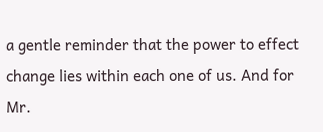a gentle reminder that the power to effect change lies within each one of us. And for Mr.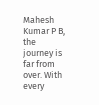Mahesh Kumar P B, the journey is far from over. With every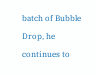batch of Bubble Drop, he continues to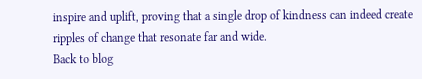inspire and uplift, proving that a single drop of kindness can indeed create ripples of change that resonate far and wide.
Back to blog